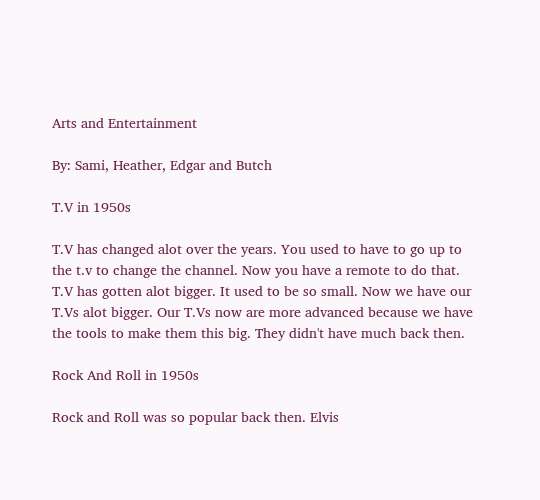Arts and Entertainment

By: Sami, Heather, Edgar and Butch

T.V in 1950s

T.V has changed alot over the years. You used to have to go up to the t.v to change the channel. Now you have a remote to do that. T.V has gotten alot bigger. It used to be so small. Now we have our T.Vs alot bigger. Our T.Vs now are more advanced because we have the tools to make them this big. They didn't have much back then.

Rock And Roll in 1950s

Rock and Roll was so popular back then. Elvis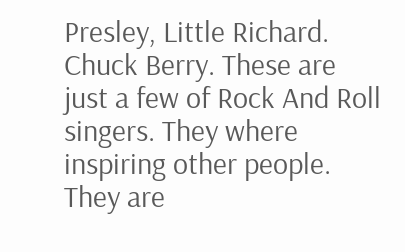Presley, Little Richard. Chuck Berry. These are just a few of Rock And Roll singers. They where inspiring other people. They are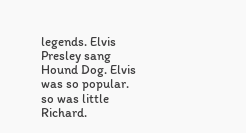legends. Elvis Presley sang Hound Dog. Elvis was so popular. so was little Richard.